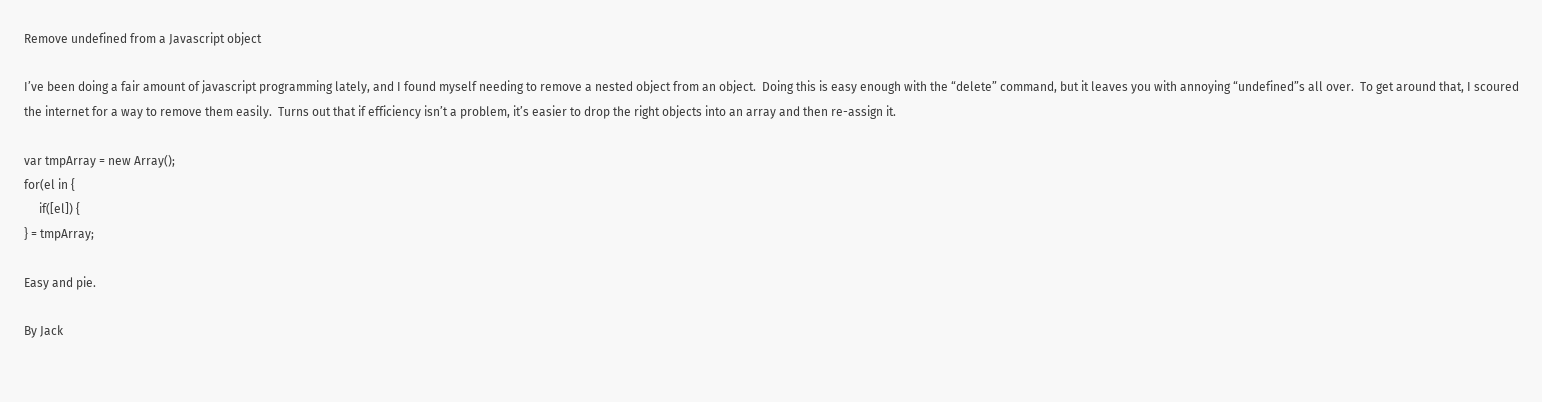Remove undefined from a Javascript object

I’ve been doing a fair amount of javascript programming lately, and I found myself needing to remove a nested object from an object.  Doing this is easy enough with the “delete” command, but it leaves you with annoying “undefined”s all over.  To get around that, I scoured the internet for a way to remove them easily.  Turns out that if efficiency isn’t a problem, it’s easier to drop the right objects into an array and then re-assign it.

var tmpArray = new Array();
for(el in {
     if([el]) {
} = tmpArray;

Easy and pie.

By Jack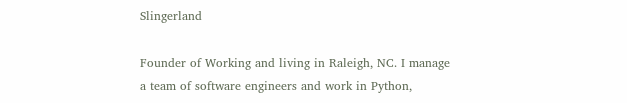Slingerland

Founder of Working and living in Raleigh, NC. I manage a team of software engineers and work in Python,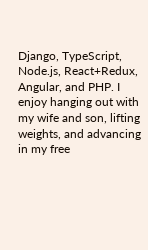Django, TypeScript, Node.js, React+Redux, Angular, and PHP. I enjoy hanging out with my wife and son, lifting weights, and advancing in my free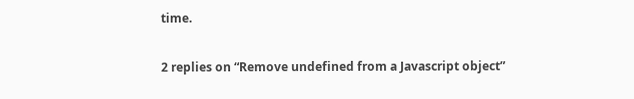time.

2 replies on “Remove undefined from a Javascript object”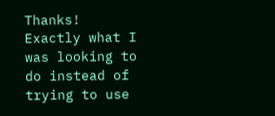Thanks! Exactly what I was looking to do instead of trying to use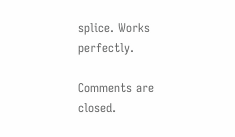splice. Works perfectly.

Comments are closed.